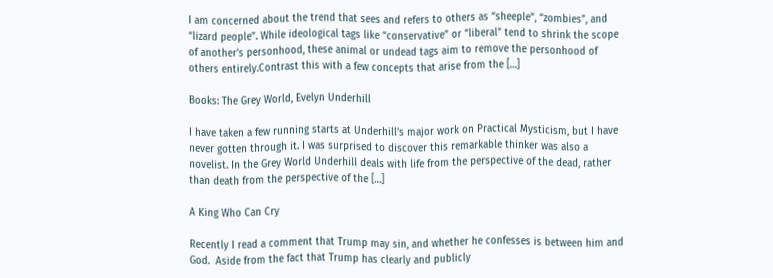I am concerned about the trend that sees and refers to others as “sheeple”, “zombies”, and “lizard people”. While ideological tags like “conservative” or “liberal” tend to shrink the scope of another’s personhood, these animal or undead tags aim to remove the personhood of others entirely.Contrast this with a few concepts that arise from the […]

Books: The Grey World, Evelyn Underhill

I have taken a few running starts at Underhill’s major work on Practical Mysticism, but I have never gotten through it. I was surprised to discover this remarkable thinker was also a novelist. In the Grey World Underhill deals with life from the perspective of the dead, rather than death from the perspective of the […]

A King Who Can Cry

Recently I read a comment that Trump may sin, and whether he confesses is between him and God.  Aside from the fact that Trump has clearly and publicly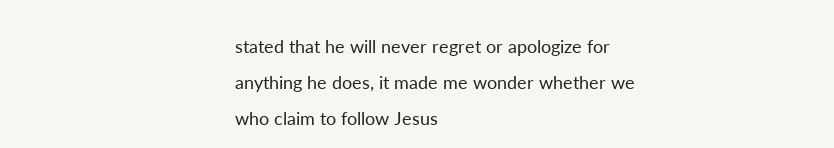stated that he will never regret or apologize for anything he does, it made me wonder whether we who claim to follow Jesus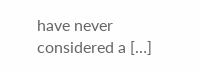have never considered a […]